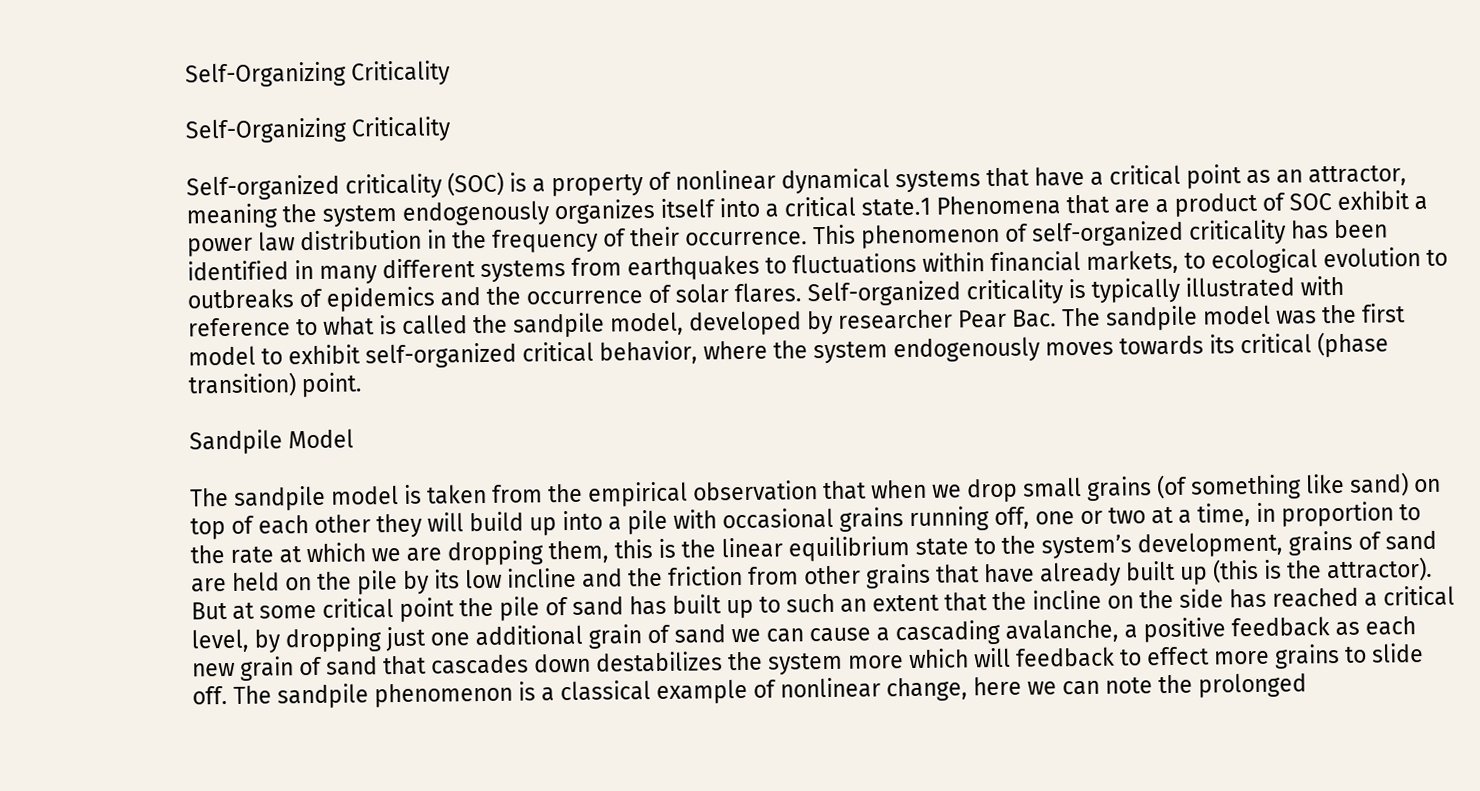Self-Organizing Criticality

Self-Organizing Criticality

Self-organized criticality (SOC) is a property of nonlinear dynamical systems that have a critical point as an attractor, meaning the system endogenously organizes itself into a critical state.1 Phenomena that are a product of SOC exhibit a power law distribution in the frequency of their occurrence. This phenomenon of self-organized criticality has been identified in many different systems from earthquakes to fluctuations within financial markets, to ecological evolution to outbreaks of epidemics and the occurrence of solar flares. Self-organized criticality is typically illustrated with reference to what is called the sandpile model, developed by researcher Pear Bac. The sandpile model was the first model to exhibit self-organized critical behavior, where the system endogenously moves towards its critical (phase transition) point.

Sandpile Model

The sandpile model is taken from the empirical observation that when we drop small grains (of something like sand) on top of each other they will build up into a pile with occasional grains running off, one or two at a time, in proportion to the rate at which we are dropping them, this is the linear equilibrium state to the system’s development, grains of sand are held on the pile by its low incline and the friction from other grains that have already built up (this is the attractor). But at some critical point the pile of sand has built up to such an extent that the incline on the side has reached a critical level, by dropping just one additional grain of sand we can cause a cascading avalanche, a positive feedback as each new grain of sand that cascades down destabilizes the system more which will feedback to effect more grains to slide off. The sandpile phenomenon is a classical example of nonlinear change, here we can note the prolonged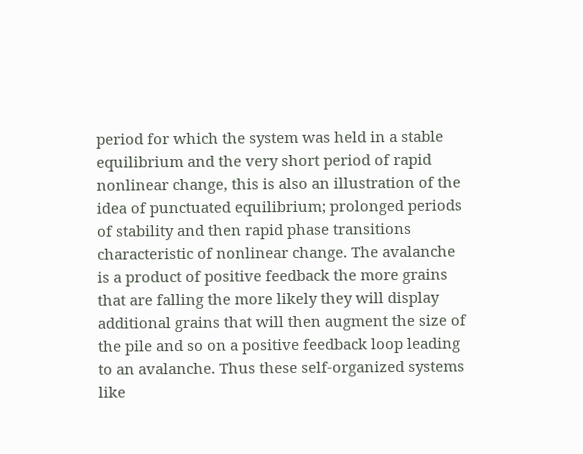period for which the system was held in a stable equilibrium and the very short period of rapid nonlinear change, this is also an illustration of the idea of punctuated equilibrium; prolonged periods of stability and then rapid phase transitions characteristic of nonlinear change. The avalanche is a product of positive feedback the more grains that are falling the more likely they will display additional grains that will then augment the size of the pile and so on a positive feedback loop leading to an avalanche. Thus these self-organized systems like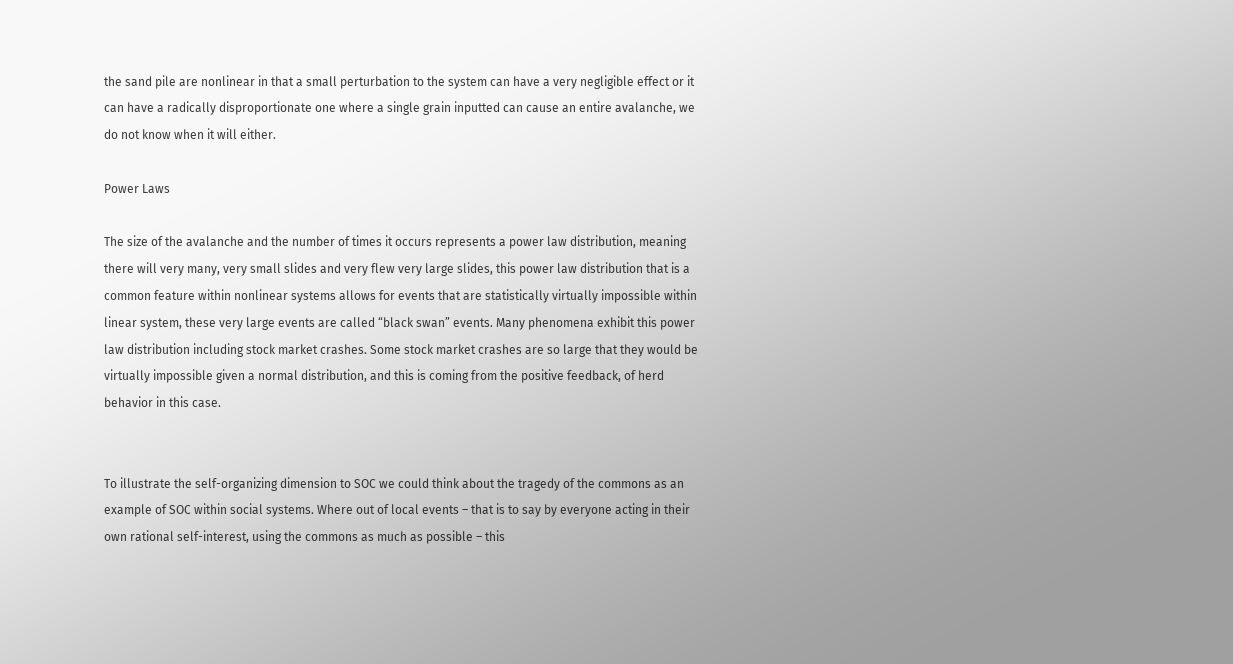the sand pile are nonlinear in that a small perturbation to the system can have a very negligible effect or it can have a radically disproportionate one where a single grain inputted can cause an entire avalanche, we do not know when it will either.

Power Laws

The size of the avalanche and the number of times it occurs represents a power law distribution, meaning there will very many, very small slides and very flew very large slides, this power law distribution that is a common feature within nonlinear systems allows for events that are statistically virtually impossible within linear system, these very large events are called “black swan” events. Many phenomena exhibit this power law distribution including stock market crashes. Some stock market crashes are so large that they would be virtually impossible given a normal distribution, and this is coming from the positive feedback, of herd behavior in this case.


To illustrate the self-organizing dimension to SOC we could think about the tragedy of the commons as an example of SOC within social systems. Where out of local events – that is to say by everyone acting in their own rational self-interest, using the commons as much as possible – this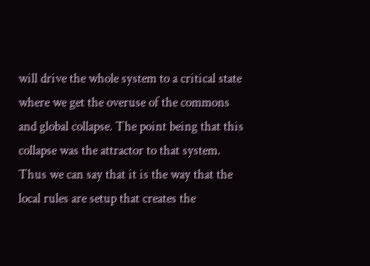will drive the whole system to a critical state where we get the overuse of the commons and global collapse. The point being that this collapse was the attractor to that system. Thus we can say that it is the way that the local rules are setup that creates the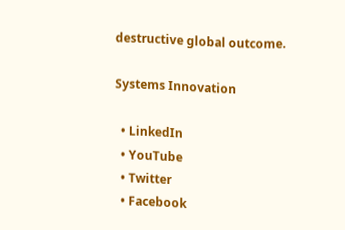destructive global outcome.

Systems Innovation

  • LinkedIn
  • YouTube
  • Twitter
  • Facebook